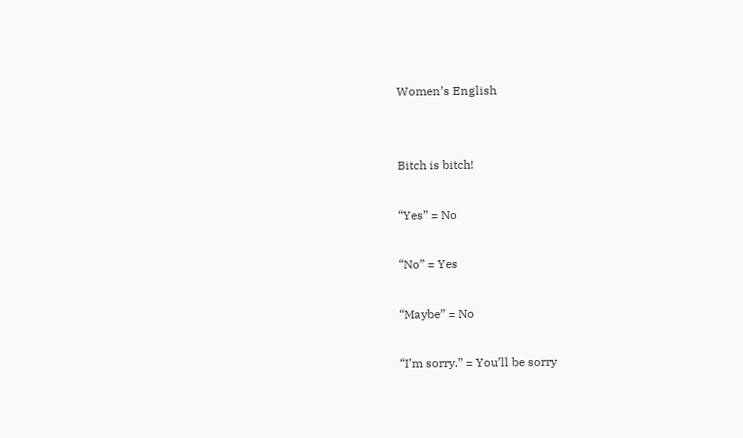Women’s English


Bitch is bitch!

“Yes” = No

“No” = Yes

“Maybe” = No

“I’m sorry.” = You’ll be sorry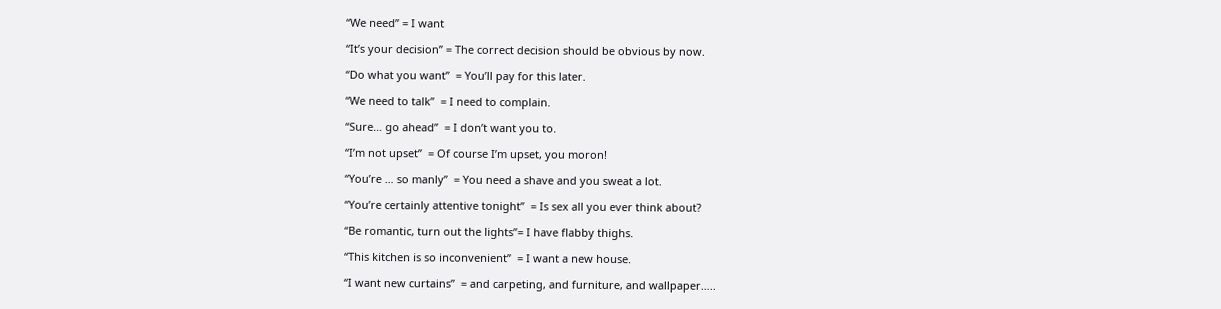“We need” = I want

“It’s your decision” = The correct decision should be obvious by now.

“Do what you want”  = You’ll pay for this later.

“We need to talk”  = I need to complain.

“Sure… go ahead”  = I don’t want you to.

“I’m not upset”  = Of course I’m upset, you moron!

“You’re … so manly”  = You need a shave and you sweat a lot.

“You’re certainly attentive tonight”  = Is sex all you ever think about?

“Be romantic, turn out the lights”= I have flabby thighs.

“This kitchen is so inconvenient”  = I want a new house.

“I want new curtains”  = and carpeting, and furniture, and wallpaper…..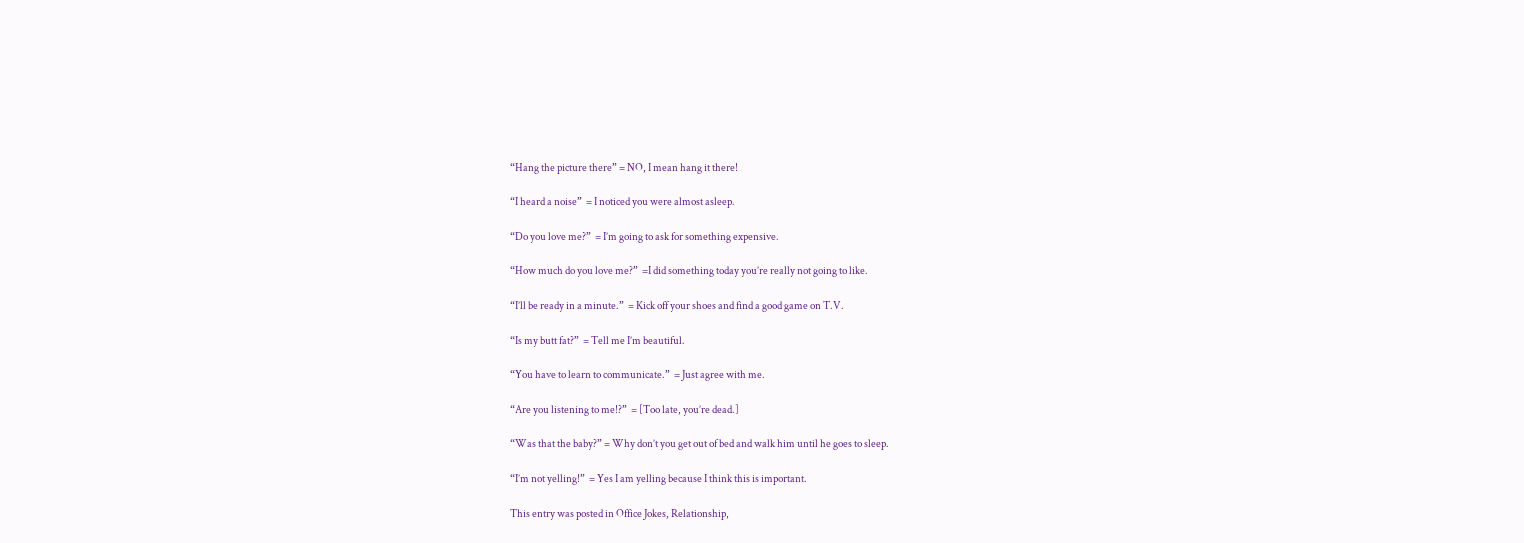“Hang the picture there” = NO, I mean hang it there!

“I heard a noise”  = I noticed you were almost asleep.

“Do you love me?”  = I’m going to ask for something expensive.

“How much do you love me?”  =I did something today you’re really not going to like.

“I’ll be ready in a minute.”  = Kick off your shoes and find a good game on T.V.

“Is my butt fat?”  = Tell me I’m beautiful.

“You have to learn to communicate.”  = Just agree with me.

“Are you listening to me!?”  = [Too late, you’re dead.]

“Was that the baby?” = Why don’t you get out of bed and walk him until he goes to sleep.

“I’m not yelling!”  = Yes I am yelling because I think this is important.

This entry was posted in Office Jokes, Relationship,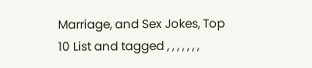Marriage, and Sex Jokes, Top 10 List and tagged , , , , , , ,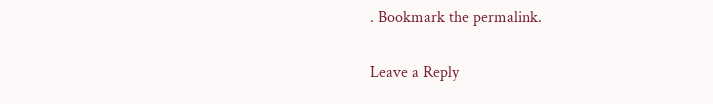. Bookmark the permalink.

Leave a Reply